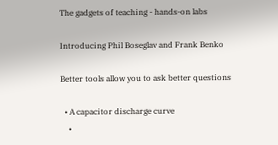The gadgets of teaching - hands-on labs

Introducing Phil Boseglav and Frank Benko

Better tools allow you to ask better questions

  • A capacitor discharge curve
    •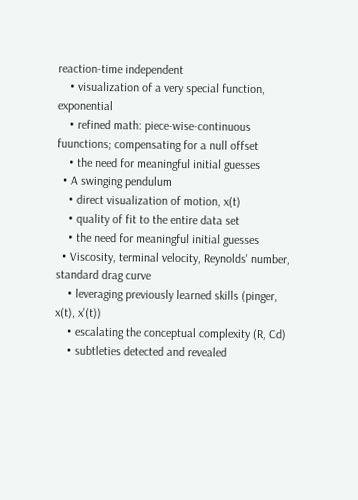reaction-time independent
    • visualization of a very special function, exponential
    • refined math: piece-wise-continuous fuunctions; compensating for a null offset
    • the need for meaningful initial guesses
  • A swinging pendulum
    • direct visualization of motion, x(t)
    • quality of fit to the entire data set
    • the need for meaningful initial guesses
  • Viscosity, terminal velocity, Reynolds' number, standard drag curve
    • leveraging previously learned skills (pinger, x(t), x'(t))
    • escalating the conceptual complexity (R, Cd)
    • subtleties detected and revealed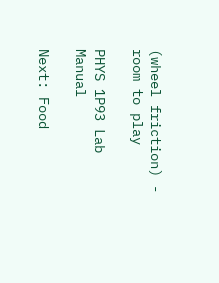(wheel friction) - room to play

PHYS 1P93 Lab Manual

Next: Food